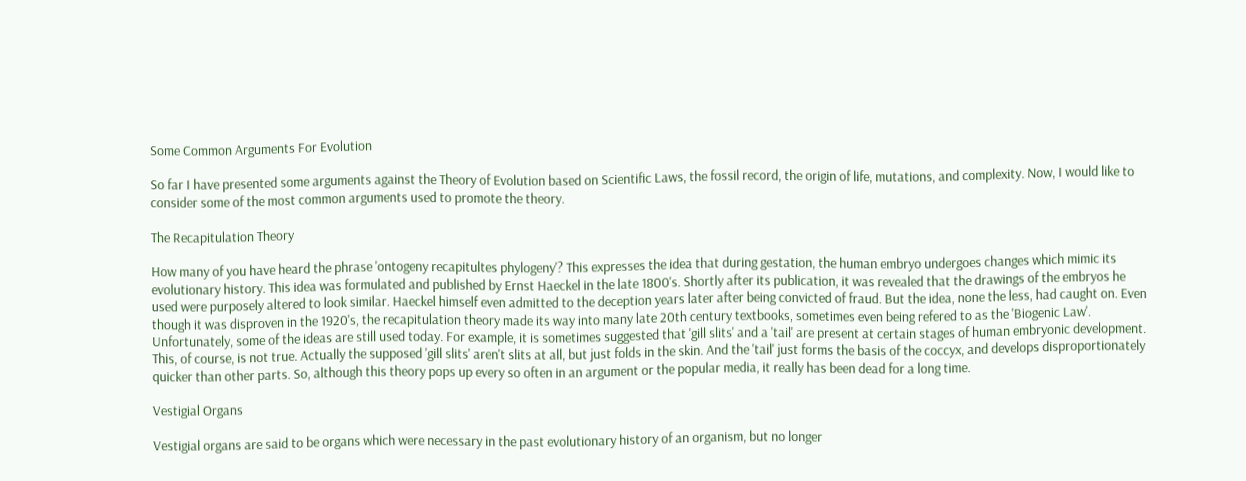Some Common Arguments For Evolution

So far I have presented some arguments against the Theory of Evolution based on Scientific Laws, the fossil record, the origin of life, mutations, and complexity. Now, I would like to consider some of the most common arguments used to promote the theory.

The Recapitulation Theory

How many of you have heard the phrase 'ontogeny recapitultes phylogeny'? This expresses the idea that during gestation, the human embryo undergoes changes which mimic its evolutionary history. This idea was formulated and published by Ernst Haeckel in the late 1800's. Shortly after its publication, it was revealed that the drawings of the embryos he used were purposely altered to look similar. Haeckel himself even admitted to the deception years later after being convicted of fraud. But the idea, none the less, had caught on. Even though it was disproven in the 1920's, the recapitulation theory made its way into many late 20th century textbooks, sometimes even being refered to as the 'Biogenic Law'. Unfortunately, some of the ideas are still used today. For example, it is sometimes suggested that 'gill slits' and a 'tail' are present at certain stages of human embryonic development. This, of course, is not true. Actually the supposed 'gill slits' aren't slits at all, but just folds in the skin. And the 'tail' just forms the basis of the coccyx, and develops disproportionately quicker than other parts. So, although this theory pops up every so often in an argument or the popular media, it really has been dead for a long time.

Vestigial Organs

Vestigial organs are said to be organs which were necessary in the past evolutionary history of an organism, but no longer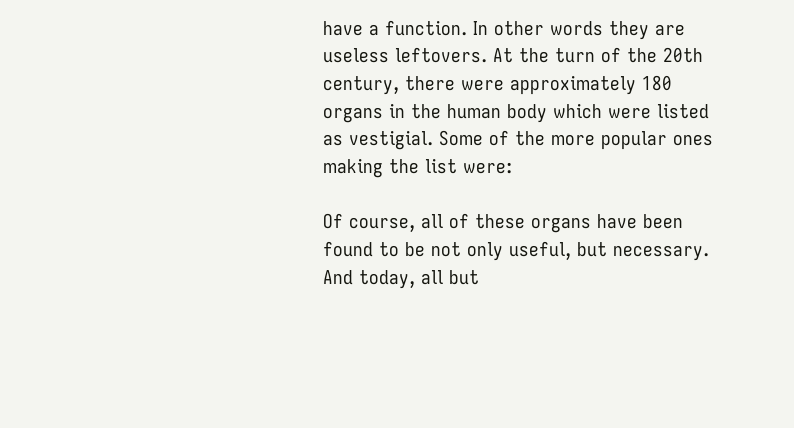have a function. In other words they are useless leftovers. At the turn of the 20th century, there were approximately 180 organs in the human body which were listed as vestigial. Some of the more popular ones making the list were:

Of course, all of these organs have been found to be not only useful, but necessary. And today, all but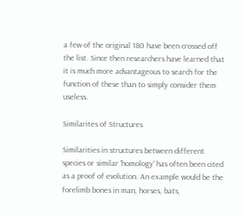a few of the original 180 have been crossed off the list. Since then researchers have learned that it is much more advantageous to search for the function of these than to simply consider them useless.

Similarites of Structures

Similarities in structures between different species or similar 'homology' has often been cited as a proof of evolution. An example would be the forelimb bones in man, horses, bats,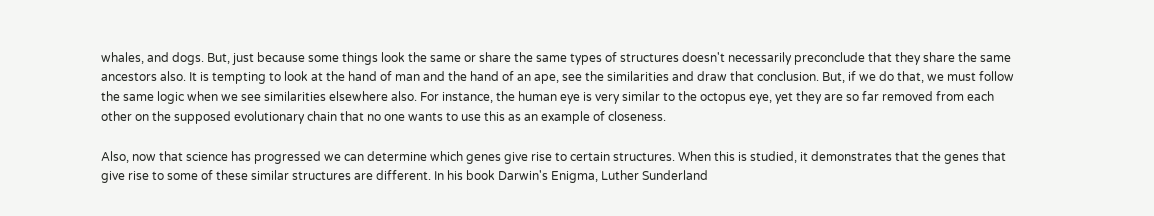whales, and dogs. But, just because some things look the same or share the same types of structures doesn't necessarily preconclude that they share the same ancestors also. It is tempting to look at the hand of man and the hand of an ape, see the similarities and draw that conclusion. But, if we do that, we must follow the same logic when we see similarities elsewhere also. For instance, the human eye is very similar to the octopus eye, yet they are so far removed from each other on the supposed evolutionary chain that no one wants to use this as an example of closeness.

Also, now that science has progressed we can determine which genes give rise to certain structures. When this is studied, it demonstrates that the genes that give rise to some of these similar structures are different. In his book Darwin's Enigma, Luther Sunderland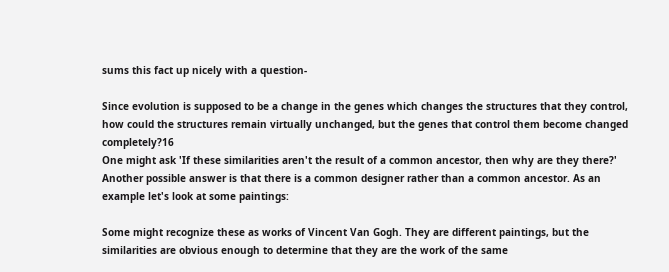sums this fact up nicely with a question-

Since evolution is supposed to be a change in the genes which changes the structures that they control, how could the structures remain virtually unchanged, but the genes that control them become changed completely?16
One might ask 'If these similarities aren't the result of a common ancestor, then why are they there?' Another possible answer is that there is a common designer rather than a common ancestor. As an example let's look at some paintings:

Some might recognize these as works of Vincent Van Gogh. They are different paintings, but the similarities are obvious enough to determine that they are the work of the same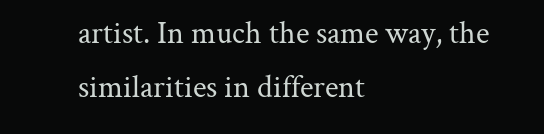artist. In much the same way, the similarities in different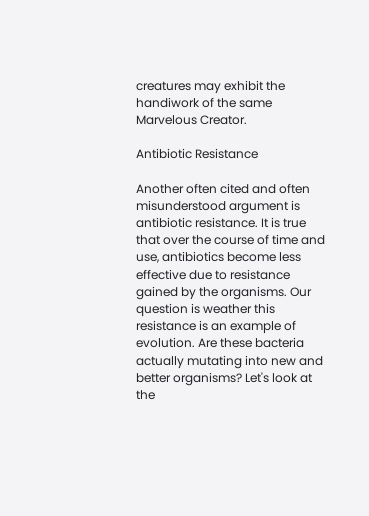creatures may exhibit the handiwork of the same Marvelous Creator.

Antibiotic Resistance

Another often cited and often misunderstood argument is antibiotic resistance. It is true that over the course of time and use, antibiotics become less effective due to resistance gained by the organisms. Our question is weather this resistance is an example of evolution. Are these bacteria actually mutating into new and better organisms? Let's look at the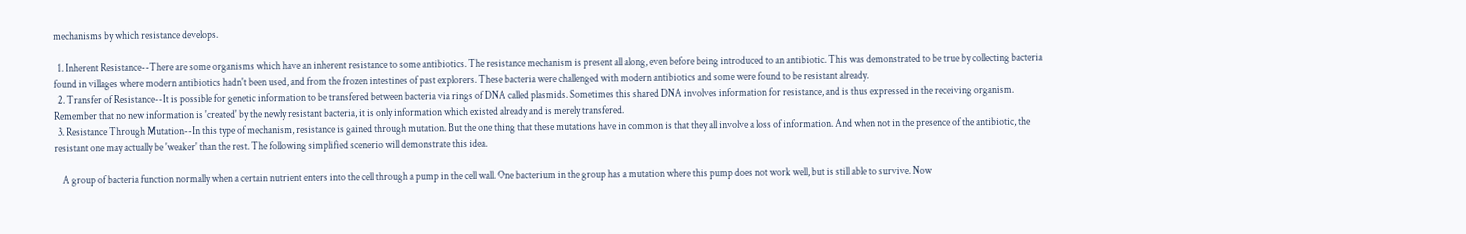mechanisms by which resistance develops.

  1. Inherent Resistance--There are some organisms which have an inherent resistance to some antibiotics. The resistance mechanism is present all along, even before being introduced to an antibiotic. This was demonstrated to be true by collecting bacteria found in villages where modern antibiotics hadn't been used, and from the frozen intestines of past explorers. These bacteria were challenged with modern antibiotics and some were found to be resistant already.
  2. Transfer of Resistance--It is possible for genetic information to be transfered between bacteria via rings of DNA called plasmids. Sometimes this shared DNA involves information for resistance, and is thus expressed in the receiving organism. Remember that no new information is 'created' by the newly resistant bacteria, it is only information which existed already and is merely transfered.
  3. Resistance Through Mutation--In this type of mechanism, resistance is gained through mutation. But the one thing that these mutations have in common is that they all involve a loss of information. And when not in the presence of the antibiotic, the resistant one may actually be 'weaker' than the rest. The following simplified scenerio will demonstrate this idea.

    A group of bacteria function normally when a certain nutrient enters into the cell through a pump in the cell wall. One bacterium in the group has a mutation where this pump does not work well, but is still able to survive. Now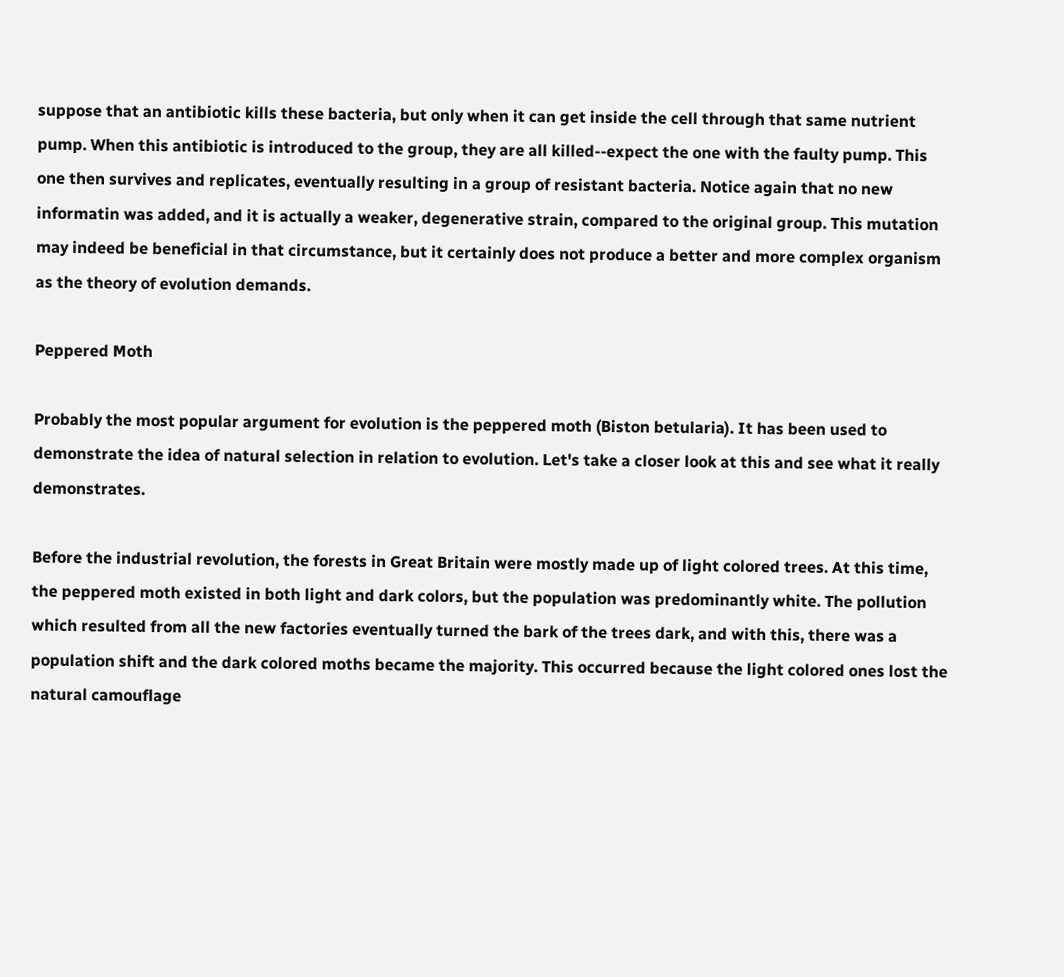suppose that an antibiotic kills these bacteria, but only when it can get inside the cell through that same nutrient pump. When this antibiotic is introduced to the group, they are all killed--expect the one with the faulty pump. This one then survives and replicates, eventually resulting in a group of resistant bacteria. Notice again that no new informatin was added, and it is actually a weaker, degenerative strain, compared to the original group. This mutation may indeed be beneficial in that circumstance, but it certainly does not produce a better and more complex organism as the theory of evolution demands.

Peppered Moth

Probably the most popular argument for evolution is the peppered moth (Biston betularia). It has been used to demonstrate the idea of natural selection in relation to evolution. Let's take a closer look at this and see what it really demonstrates.

Before the industrial revolution, the forests in Great Britain were mostly made up of light colored trees. At this time, the peppered moth existed in both light and dark colors, but the population was predominantly white. The pollution which resulted from all the new factories eventually turned the bark of the trees dark, and with this, there was a population shift and the dark colored moths became the majority. This occurred because the light colored ones lost the natural camouflage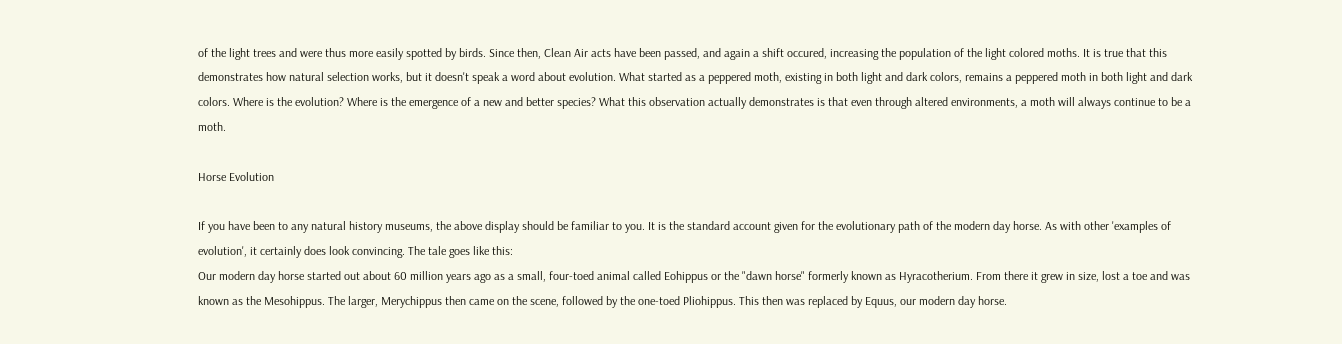of the light trees and were thus more easily spotted by birds. Since then, Clean Air acts have been passed, and again a shift occured, increasing the population of the light colored moths. It is true that this demonstrates how natural selection works, but it doesn't speak a word about evolution. What started as a peppered moth, existing in both light and dark colors, remains a peppered moth in both light and dark colors. Where is the evolution? Where is the emergence of a new and better species? What this observation actually demonstrates is that even through altered environments, a moth will always continue to be a moth.

Horse Evolution

If you have been to any natural history museums, the above display should be familiar to you. It is the standard account given for the evolutionary path of the modern day horse. As with other 'examples of evolution', it certainly does look convincing. The tale goes like this:
Our modern day horse started out about 60 million years ago as a small, four-toed animal called Eohippus or the "dawn horse" formerly known as Hyracotherium. From there it grew in size, lost a toe and was known as the Mesohippus. The larger, Merychippus then came on the scene, followed by the one-toed Pliohippus. This then was replaced by Equus, our modern day horse.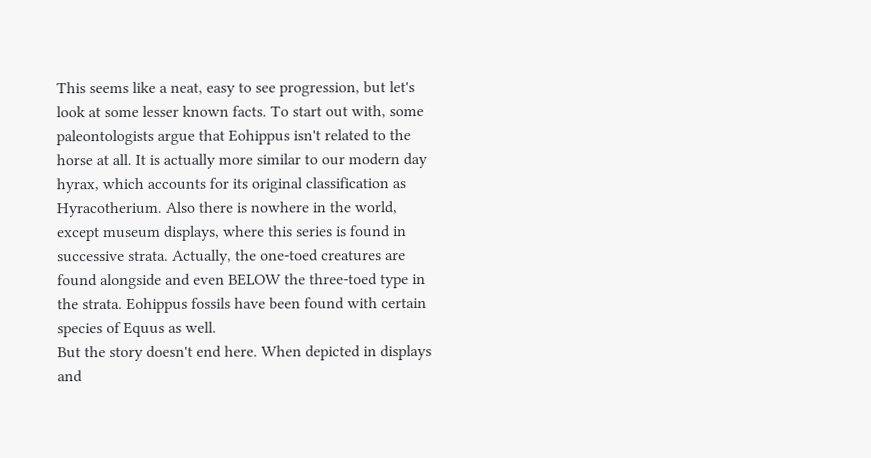This seems like a neat, easy to see progression, but let's look at some lesser known facts. To start out with, some paleontologists argue that Eohippus isn't related to the horse at all. It is actually more similar to our modern day hyrax, which accounts for its original classification as Hyracotherium. Also there is nowhere in the world, except museum displays, where this series is found in successive strata. Actually, the one-toed creatures are found alongside and even BELOW the three-toed type in the strata. Eohippus fossils have been found with certain species of Equus as well.
But the story doesn't end here. When depicted in displays and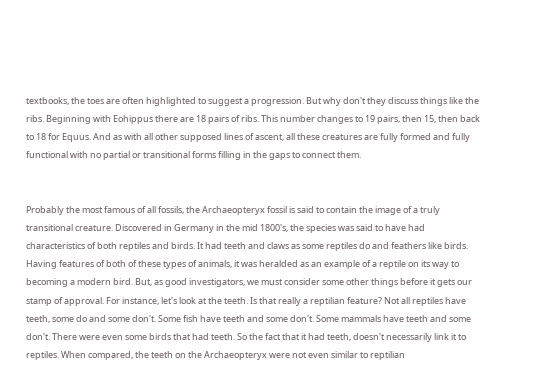textbooks, the toes are often highlighted to suggest a progression. But why don't they discuss things like the ribs. Beginning with Eohippus there are 18 pairs of ribs. This number changes to 19 pairs, then 15, then back to 18 for Equus. And as with all other supposed lines of ascent, all these creatures are fully formed and fully functional with no partial or transitional forms filling in the gaps to connect them.


Probably the most famous of all fossils, the Archaeopteryx fossil is said to contain the image of a truly transitional creature. Discovered in Germany in the mid 1800's, the species was said to have had characteristics of both reptiles and birds. It had teeth and claws as some reptiles do and feathers like birds. Having features of both of these types of animals, it was heralded as an example of a reptile on its way to becoming a modern bird. But, as good investigators, we must consider some other things before it gets our stamp of approval. For instance, let's look at the teeth. Is that really a reptilian feature? Not all reptiles have teeth, some do and some don't. Some fish have teeth and some don't. Some mammals have teeth and some don't. There were even some birds that had teeth. So the fact that it had teeth, doesn't necessarily link it to reptiles. When compared, the teeth on the Archaeopteryx were not even similar to reptilian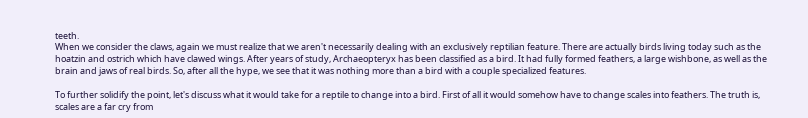teeth.
When we consider the claws, again we must realize that we aren't necessarily dealing with an exclusively reptilian feature. There are actually birds living today such as the hoatzin and ostrich which have clawed wings. After years of study, Archaeopteryx has been classified as a bird. It had fully formed feathers, a large wishbone, as well as the brain and jaws of real birds. So, after all the hype, we see that it was nothing more than a bird with a couple specialized features.

To further solidify the point, let's discuss what it would take for a reptile to change into a bird. First of all it would somehow have to change scales into feathers. The truth is, scales are a far cry from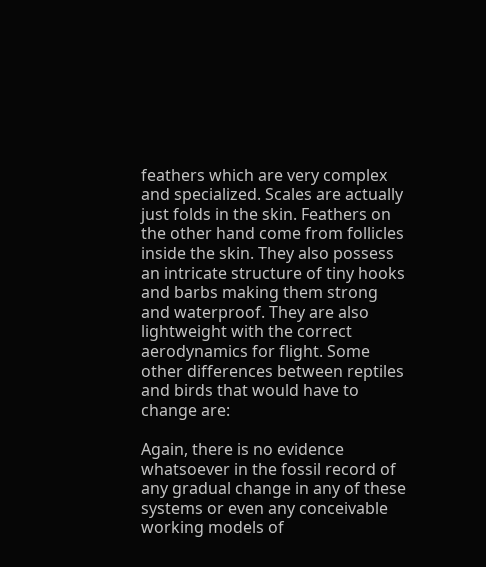feathers which are very complex and specialized. Scales are actually just folds in the skin. Feathers on the other hand come from follicles inside the skin. They also possess an intricate structure of tiny hooks and barbs making them strong and waterproof. They are also lightweight with the correct aerodynamics for flight. Some other differences between reptiles and birds that would have to change are:

Again, there is no evidence whatsoever in the fossil record of any gradual change in any of these systems or even any conceivable working models of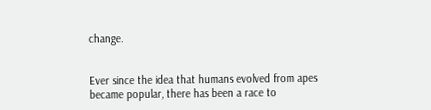change.


Ever since the idea that humans evolved from apes became popular, there has been a race to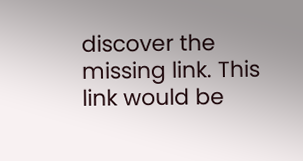discover the missing link. This link would be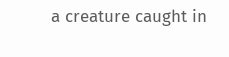a creature caught in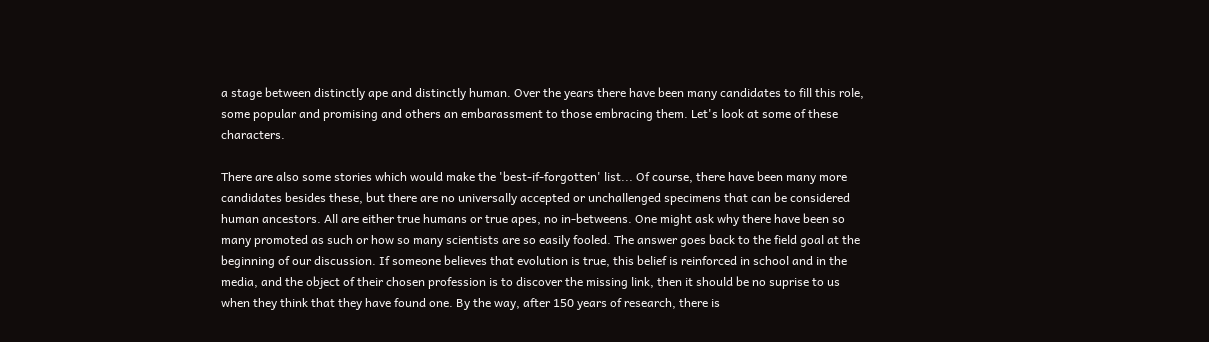a stage between distinctly ape and distinctly human. Over the years there have been many candidates to fill this role, some popular and promising and others an embarassment to those embracing them. Let's look at some of these characters.

There are also some stories which would make the 'best-if-forgotten' list... Of course, there have been many more candidates besides these, but there are no universally accepted or unchallenged specimens that can be considered human ancestors. All are either true humans or true apes, no in-betweens. One might ask why there have been so many promoted as such or how so many scientists are so easily fooled. The answer goes back to the field goal at the beginning of our discussion. If someone believes that evolution is true, this belief is reinforced in school and in the media, and the object of their chosen profession is to discover the missing link, then it should be no suprise to us when they think that they have found one. By the way, after 150 years of research, there is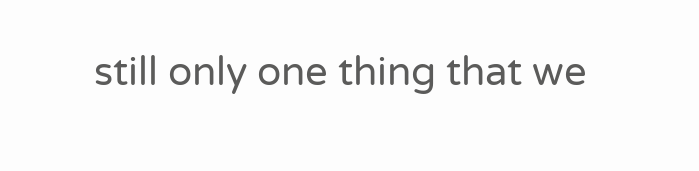still only one thing that we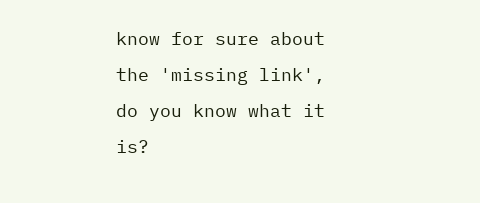know for sure about the 'missing link', do you know what it is?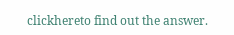clickhereto find out the answer.